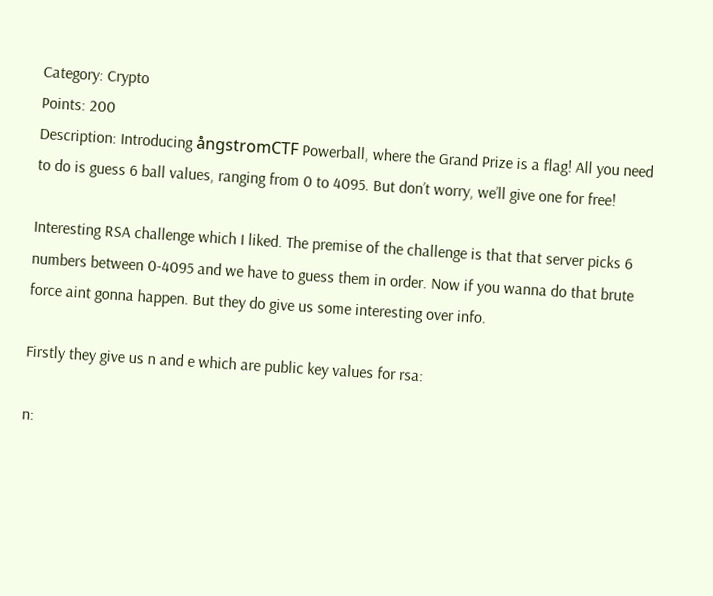Category: Crypto
Points: 200
Description: Introducing ångstromCTF Powerball, where the Grand Prize is a flag! All you need to do is guess 6 ball values, ranging from 0 to 4095. But don’t worry, we’ll give one for free!

Interesting RSA challenge which I liked. The premise of the challenge is that that server picks 6 numbers between 0-4095 and we have to guess them in order. Now if you wanna do that brute force aint gonna happen. But they do give us some interesting over info.

Firstly they give us n and e which are public key values for rsa:

n: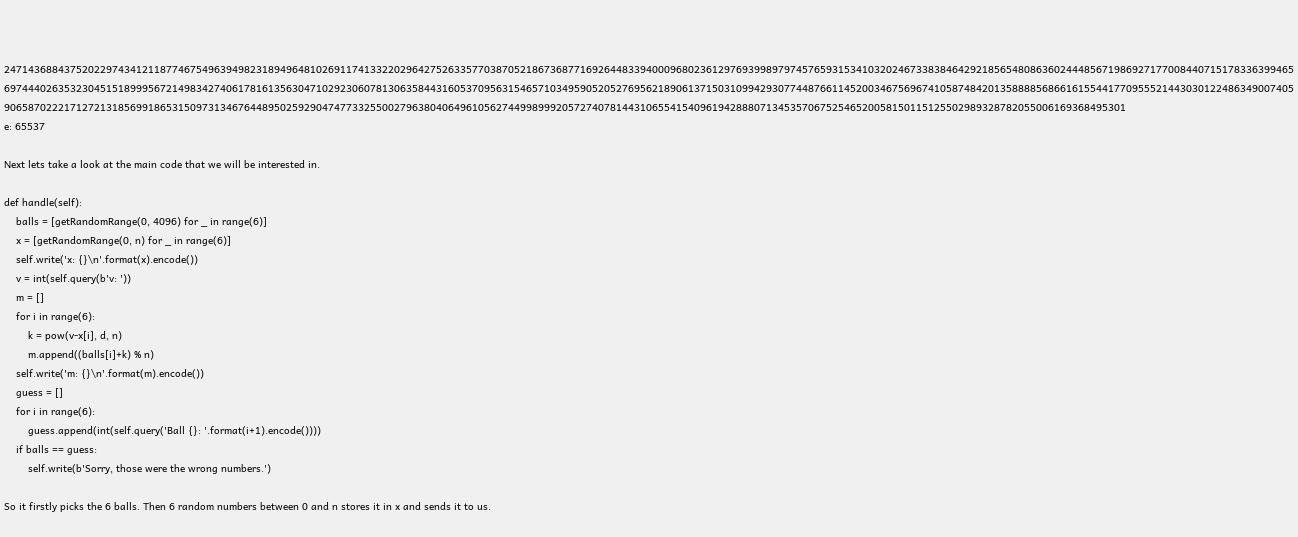24714368843752022974341211877467549639498231894964810269117413322029642752633577038705218673687716926448339400096802361297693998979745765931534103202467338384642921856548086360244485671986927177008440715178336399465697444026353230451518999567214983427406178161356304710292306078130635844316053709563154657103495905205276956218906137150310994293077448766114520034675696741058748420135888856866161554417709555214430301224863490074059065870222171272131856991865315097313467644895025929047477332550027963804064961056274499899920572740781443106554154096194288807134535706752546520058150115125502989328782055006169368495301
e: 65537

Next lets take a look at the main code that we will be interested in.

def handle(self):
    balls = [getRandomRange(0, 4096) for _ in range(6)]
    x = [getRandomRange(0, n) for _ in range(6)]
    self.write('x: {}\n'.format(x).encode())
    v = int(self.query(b'v: '))
    m = []
    for i in range(6):
        k = pow(v-x[i], d, n)
        m.append((balls[i]+k) % n)
    self.write('m: {}\n'.format(m).encode())
    guess = []
    for i in range(6):
        guess.append(int(self.query('Ball {}: '.format(i+1).encode())))
    if balls == guess:
        self.write(b'Sorry, those were the wrong numbers.')

So it firstly picks the 6 balls. Then 6 random numbers between 0 and n stores it in x and sends it to us.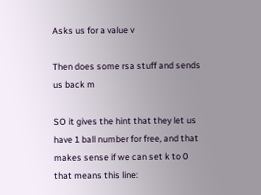Asks us for a value v

Then does some rsa stuff and sends us back m

SO it gives the hint that they let us have 1 ball number for free, and that makes sense if we can set k to 0 that means this line: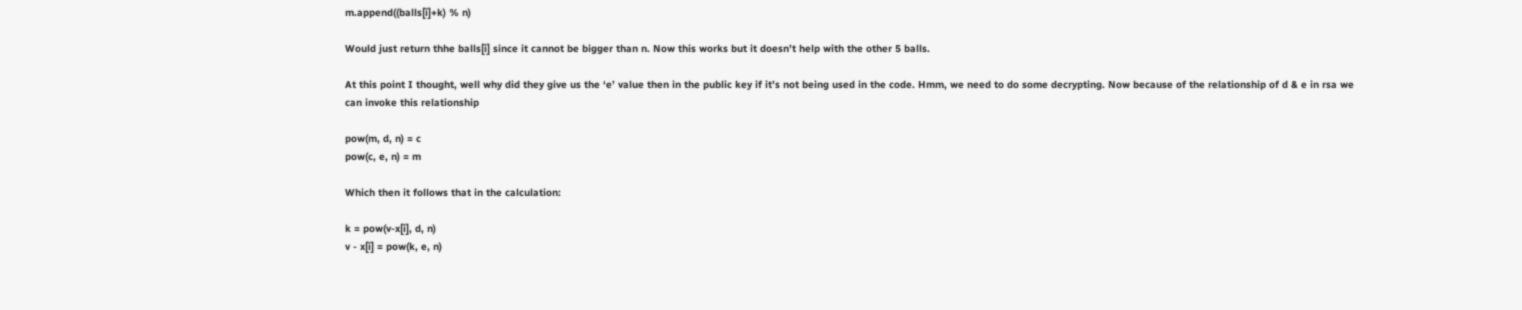m.append((balls[i]+k) % n)

Would just return thhe balls[i] since it cannot be bigger than n. Now this works but it doesn’t help with the other 5 balls.

At this point I thought, well why did they give us the ‘e’ value then in the public key if it’s not being used in the code. Hmm, we need to do some decrypting. Now because of the relationship of d & e in rsa we can invoke this relationship

pow(m, d, n) = c
pow(c, e, n) = m

Which then it follows that in the calculation:

k = pow(v-x[i], d, n)
v - x[i] = pow(k, e, n)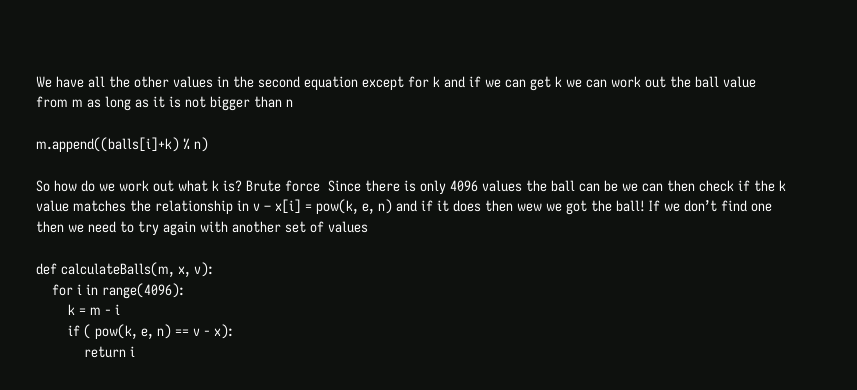We have all the other values in the second equation except for k and if we can get k we can work out the ball value from m as long as it is not bigger than n

m.append((balls[i]+k) % n)

So how do we work out what k is? Brute force  Since there is only 4096 values the ball can be we can then check if the k value matches the relationship in v – x[i] = pow(k, e, n) and if it does then wew we got the ball! If we don’t find one then we need to try again with another set of values

def calculateBalls(m, x, v):
    for i in range(4096):
        k = m - i
        if ( pow(k, e, n) == v - x):
            return i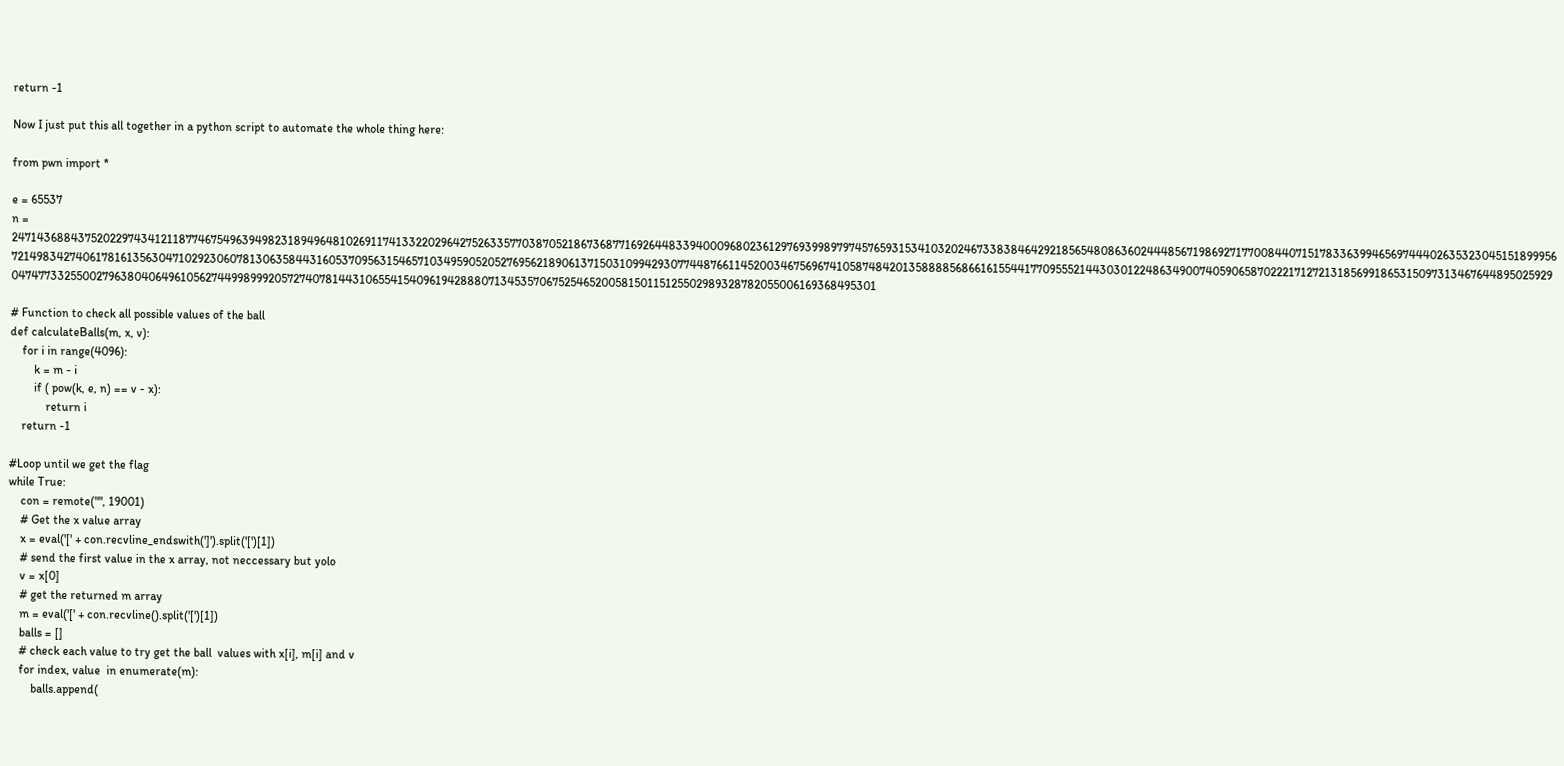return -1

Now I just put this all together in a python script to automate the whole thing here:

from pwn import *

e = 65537
n = 24714368843752022974341211877467549639498231894964810269117413322029642752633577038705218673687716926448339400096802361297693998979745765931534103202467338384642921856548086360244485671986927177008440715178336399465697444026353230451518999567214983427406178161356304710292306078130635844316053709563154657103495905205276956218906137150310994293077448766114520034675696741058748420135888856866161554417709555214430301224863490074059065870222171272131856991865315097313467644895025929047477332550027963804064961056274499899920572740781443106554154096194288807134535706752546520058150115125502989328782055006169368495301

# Function to check all possible values of the ball
def calculateBalls(m, x, v):
    for i in range(4096):
        k = m - i
        if ( pow(k, e, n) == v - x):
            return i
    return -1

#Loop until we get the flag
while True:
    con = remote("", 19001)
    # Get the x value array
    x = eval('[' + con.recvline_endswith(']').split('[')[1])
    # send the first value in the x array, not neccessary but yolo
    v = x[0]
    # get the returned m array
    m = eval('[' + con.recvline().split('[')[1])
    balls = []
    # check each value to try get the ball  values with x[i], m[i] and v
    for index, value  in enumerate(m):
        balls.append(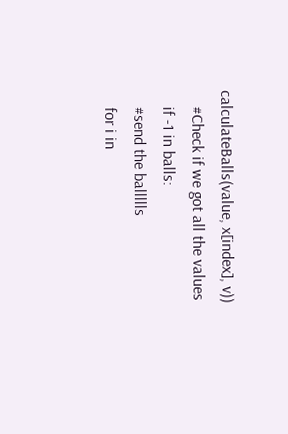calculateBalls(value, x[index], v))
    #Check if we got all the values
    if -1 in balls:
    #send the ballllls
    for i in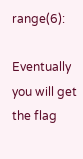range(6):

Eventually you will get the flag